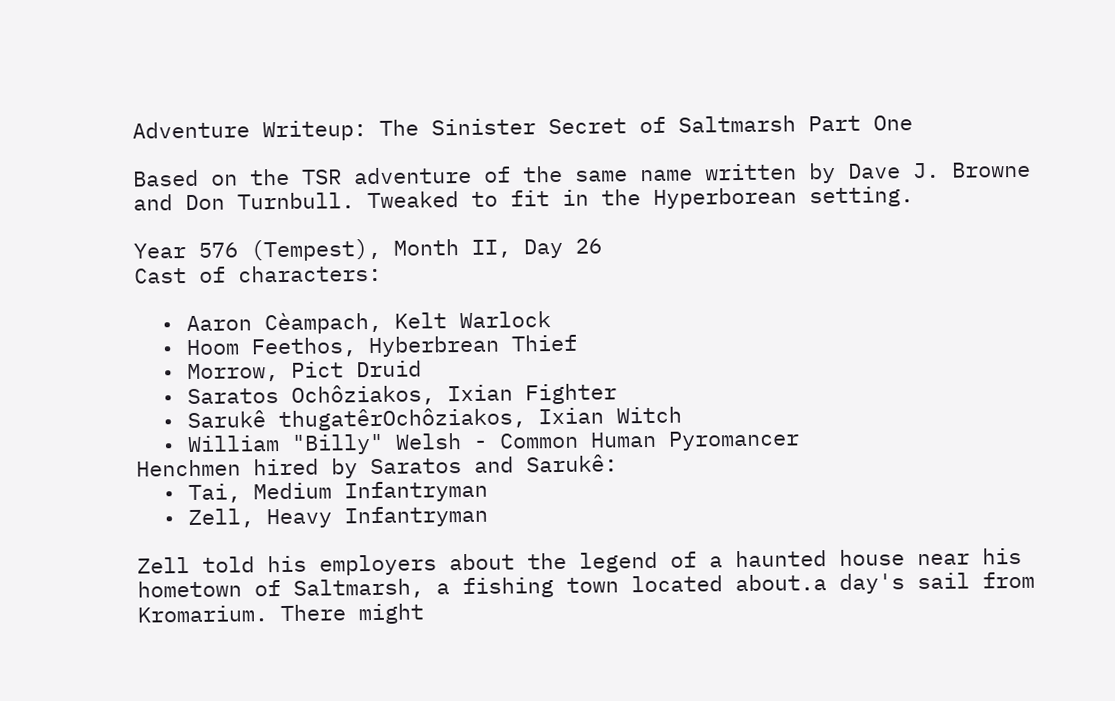Adventure Writeup: The Sinister Secret of Saltmarsh Part One

Based on the TSR adventure of the same name written by Dave J. Browne and Don Turnbull. Tweaked to fit in the Hyperborean setting.

Year 576 (Tempest), Month II, Day 26
Cast of characters:

  • Aaron Cèampach, Kelt Warlock
  • Hoom Feethos, Hyberbrean Thief
  • Morrow, Pict Druid
  • Saratos Ochôziakos, Ixian Fighter
  • Sarukê thugatêrOchôziakos, Ixian Witch
  • William "Billy" Welsh - Common Human Pyromancer
Henchmen hired by Saratos and Sarukê:
  • Tai, Medium Infantryman
  • Zell, Heavy Infantryman

Zell told his employers about the legend of a haunted house near his hometown of Saltmarsh, a fishing town located about.a day's sail from Kromarium. There might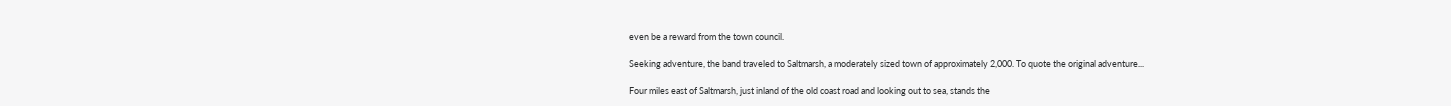even be a reward from the town council.

Seeking adventure, the band traveled to Saltmarsh, a moderately sized town of approximately 2,000. To quote the original adventure...

Four miles east of Saltmarsh, just inland of the old coast road and looking out to sea, stands the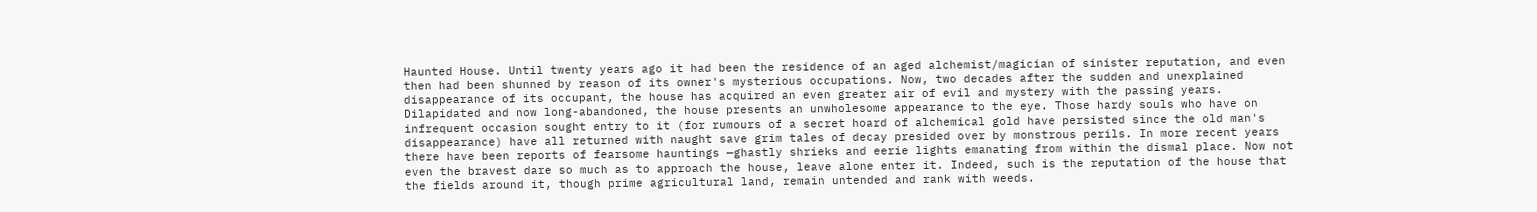Haunted House. Until twenty years ago it had been the residence of an aged alchemist/magician of sinister reputation, and even then had been shunned by reason of its owner's mysterious occupations. Now, two decades after the sudden and unexplained disappearance of its occupant, the house has acquired an even greater air of evil and mystery with the passing years.
Dilapidated and now long-abandoned, the house presents an unwholesome appearance to the eye. Those hardy souls who have on infrequent occasion sought entry to it (for rumours of a secret hoard of alchemical gold have persisted since the old man's disappearance) have all returned with naught save grim tales of decay presided over by monstrous perils. In more recent years there have been reports of fearsome hauntings —ghastly shrieks and eerie lights emanating from within the dismal place. Now not even the bravest dare so much as to approach the house, leave alone enter it. Indeed, such is the reputation of the house that the fields around it, though prime agricultural land, remain untended and rank with weeds.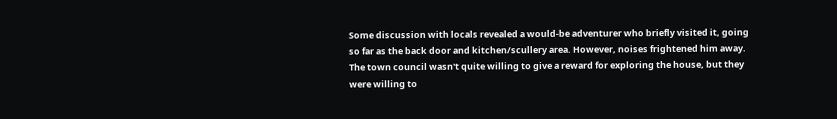Some discussion with locals revealed a would-be adventurer who briefly visited it, going so far as the back door and kitchen/scullery area. However, noises frightened him away. The town council wasn't quite willing to give a reward for exploring the house, but they were willing to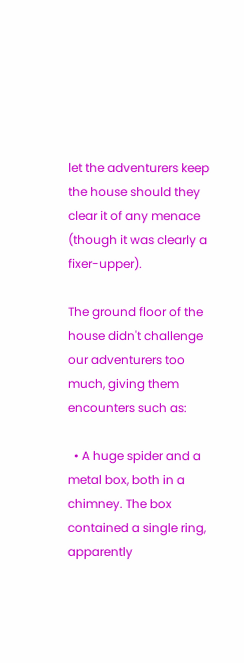let the adventurers keep the house should they clear it of any menace (though it was clearly a fixer-upper).

The ground floor of the house didn't challenge our adventurers too much, giving them encounters such as:

  • A huge spider and a metal box, both in a chimney. The box contained a single ring, apparently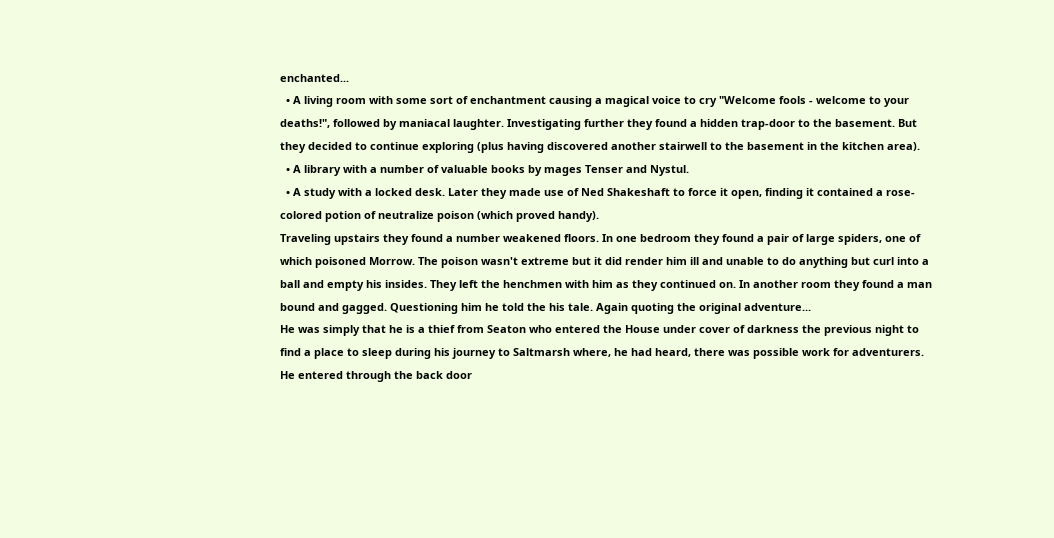enchanted...
  • A living room with some sort of enchantment causing a magical voice to cry "Welcome fools - welcome to your deaths!", followed by maniacal laughter. Investigating further they found a hidden trap-door to the basement. But they decided to continue exploring (plus having discovered another stairwell to the basement in the kitchen area).
  • A library with a number of valuable books by mages Tenser and Nystul.
  • A study with a locked desk. Later they made use of Ned Shakeshaft to force it open, finding it contained a rose-colored potion of neutralize poison (which proved handy).
Traveling upstairs they found a number weakened floors. In one bedroom they found a pair of large spiders, one of which poisoned Morrow. The poison wasn't extreme but it did render him ill and unable to do anything but curl into a ball and empty his insides. They left the henchmen with him as they continued on. In another room they found a man bound and gagged. Questioning him he told the his tale. Again quoting the original adventure...
He was simply that he is a thief from Seaton who entered the House under cover of darkness the previous night to find a place to sleep during his journey to Saltmarsh where, he had heard, there was possible work for adventurers. He entered through the back door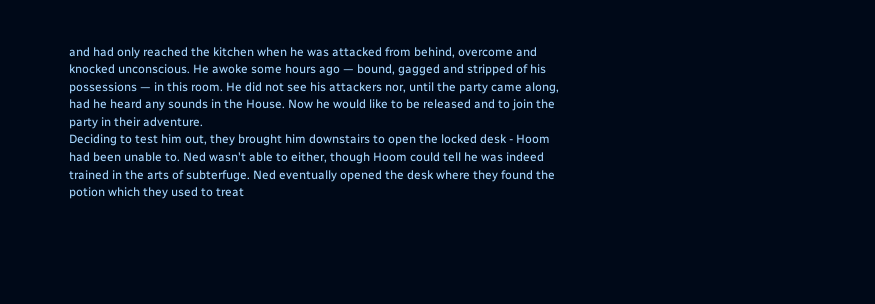and had only reached the kitchen when he was attacked from behind, overcome and knocked unconscious. He awoke some hours ago — bound, gagged and stripped of his possessions — in this room. He did not see his attackers nor, until the party came along, had he heard any sounds in the House. Now he would like to be released and to join the party in their adventure.
Deciding to test him out, they brought him downstairs to open the locked desk - Hoom had been unable to. Ned wasn't able to either, though Hoom could tell he was indeed trained in the arts of subterfuge. Ned eventually opened the desk where they found the potion which they used to treat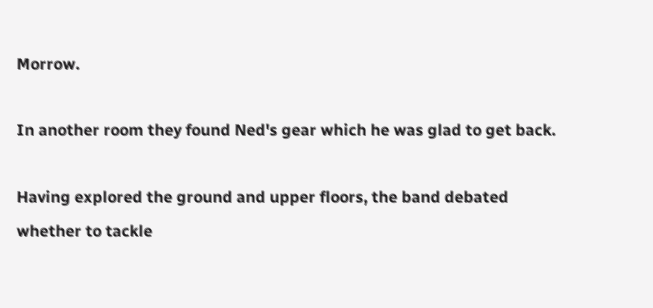Morrow.

In another room they found Ned's gear which he was glad to get back.

Having explored the ground and upper floors, the band debated whether to tackle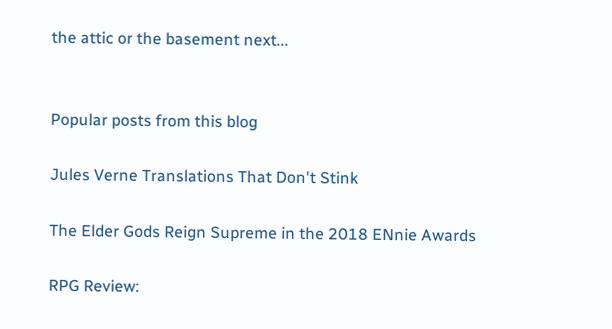the attic or the basement next...


Popular posts from this blog

Jules Verne Translations That Don't Stink

The Elder Gods Reign Supreme in the 2018 ENnie Awards

RPG Review: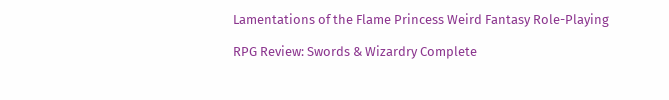Lamentations of the Flame Princess Weird Fantasy Role-Playing

RPG Review: Swords & Wizardry Complete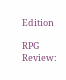Edition

RPG Review: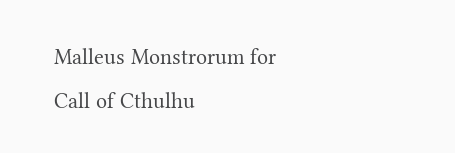Malleus Monstrorum for Call of Cthulhu